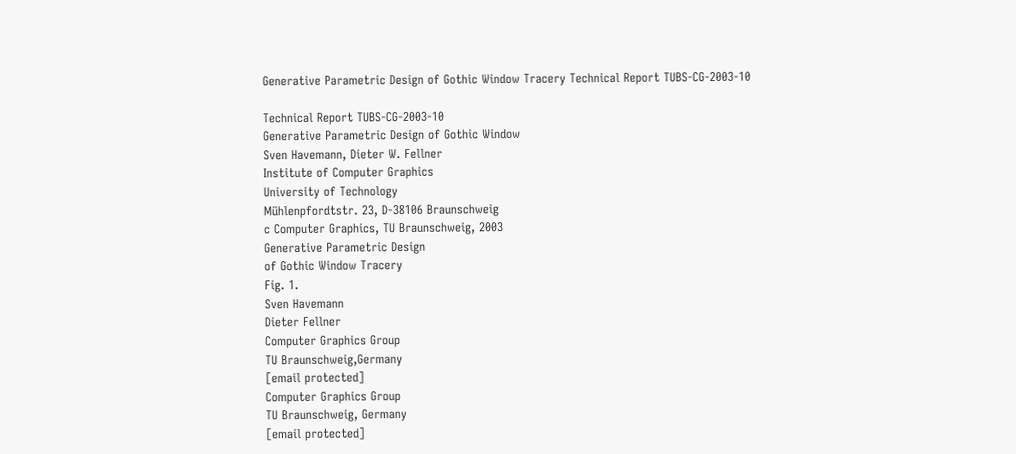Generative Parametric Design of Gothic Window Tracery Technical Report TUBS-CG-2003-10

Technical Report TUBS-CG-2003-10
Generative Parametric Design of Gothic Window
Sven Havemann, Dieter W. Fellner
Institute of Computer Graphics
University of Technology
Mühlenpfordtstr. 23, D-38106 Braunschweig
c Computer Graphics, TU Braunschweig, 2003
Generative Parametric Design
of Gothic Window Tracery
Fig. 1.
Sven Havemann
Dieter Fellner
Computer Graphics Group
TU Braunschweig,Germany
[email protected]
Computer Graphics Group
TU Braunschweig, Germany
[email protected]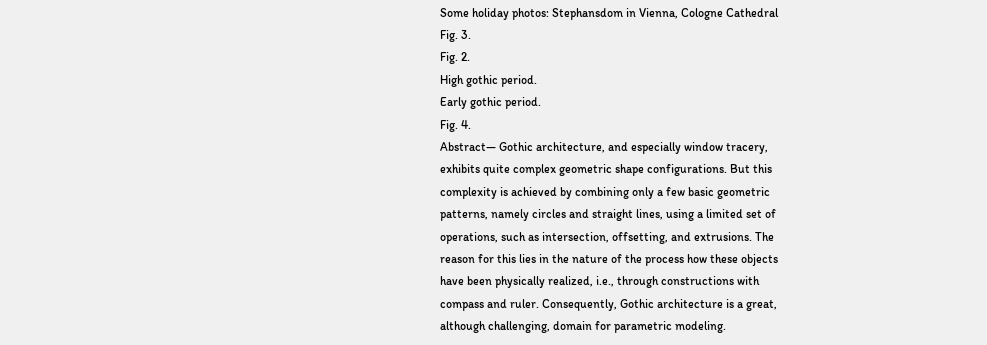Some holiday photos: Stephansdom in Vienna, Cologne Cathedral
Fig. 3.
Fig. 2.
High gothic period.
Early gothic period.
Fig. 4.
Abstract— Gothic architecture, and especially window tracery,
exhibits quite complex geometric shape configurations. But this
complexity is achieved by combining only a few basic geometric
patterns, namely circles and straight lines, using a limited set of
operations, such as intersection, offsetting, and extrusions. The
reason for this lies in the nature of the process how these objects
have been physically realized, i.e., through constructions with
compass and ruler. Consequently, Gothic architecture is a great,
although challenging, domain for parametric modeling.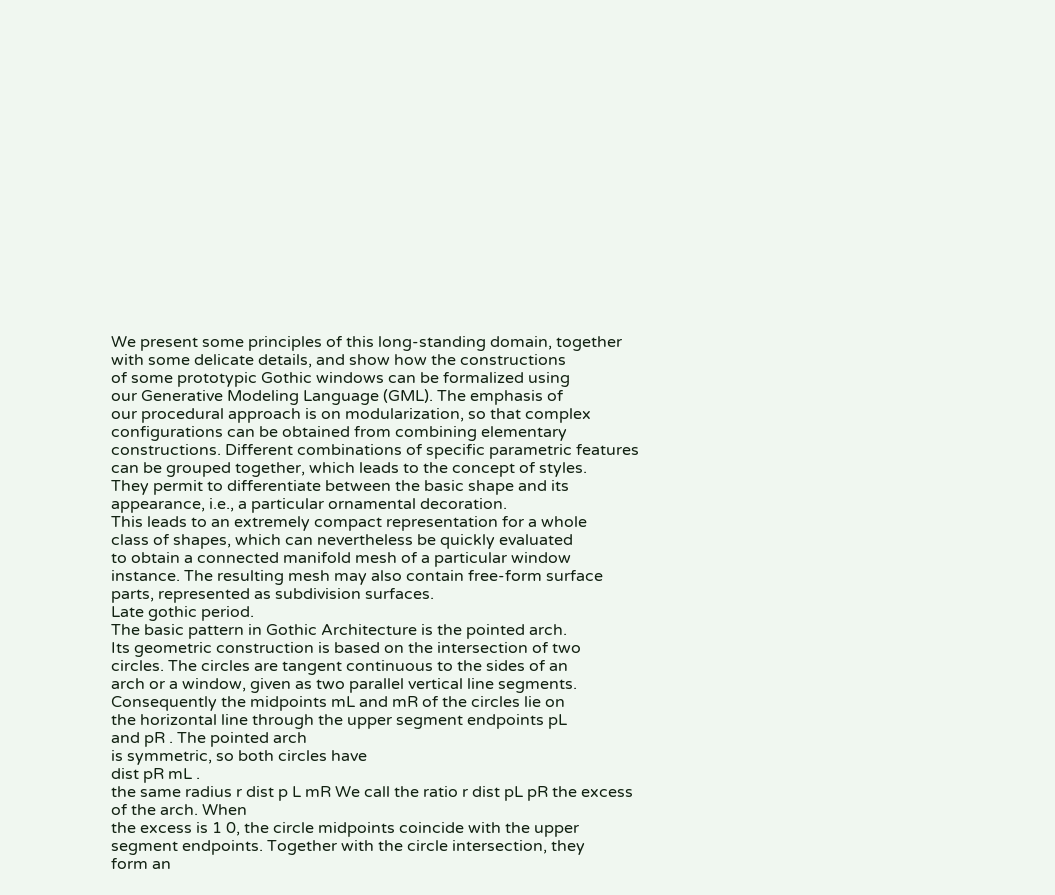We present some principles of this long-standing domain, together with some delicate details, and show how the constructions
of some prototypic Gothic windows can be formalized using
our Generative Modeling Language (GML). The emphasis of
our procedural approach is on modularization, so that complex
configurations can be obtained from combining elementary constructions. Different combinations of specific parametric features
can be grouped together, which leads to the concept of styles.
They permit to differentiate between the basic shape and its
appearance, i.e., a particular ornamental decoration.
This leads to an extremely compact representation for a whole
class of shapes, which can nevertheless be quickly evaluated
to obtain a connected manifold mesh of a particular window
instance. The resulting mesh may also contain free-form surface
parts, represented as subdivision surfaces.
Late gothic period.
The basic pattern in Gothic Architecture is the pointed arch.
Its geometric construction is based on the intersection of two
circles. The circles are tangent continuous to the sides of an
arch or a window, given as two parallel vertical line segments.
Consequently the midpoints mL and mR of the circles lie on
the horizontal line through the upper segment endpoints pL
and pR . The pointed arch
is symmetric, so both circles have
dist pR mL .
the same radius r dist p L mR We call the ratio r dist pL pR the excess of the arch. When
the excess is 1 0, the circle midpoints coincide with the upper
segment endpoints. Together with the circle intersection, they
form an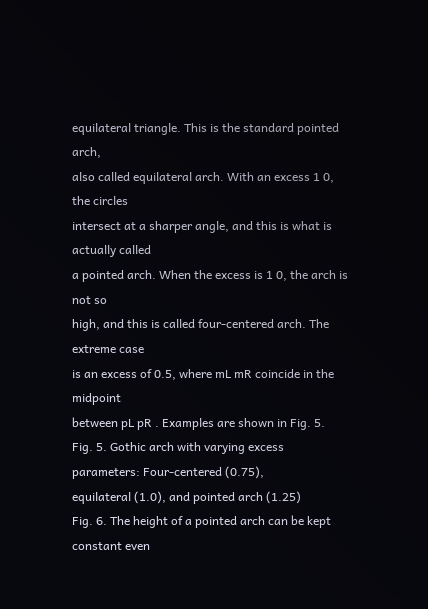equilateral triangle. This is the standard pointed arch,
also called equilateral arch. With an excess 1 0, the circles
intersect at a sharper angle, and this is what is actually called
a pointed arch. When the excess is 1 0, the arch is not so
high, and this is called four-centered arch. The extreme case
is an excess of 0.5, where mL mR coincide in the midpoint
between pL pR . Examples are shown in Fig. 5.
Fig. 5. Gothic arch with varying excess parameters: Four-centered (0.75),
equilateral (1.0), and pointed arch (1.25)
Fig. 6. The height of a pointed arch can be kept constant even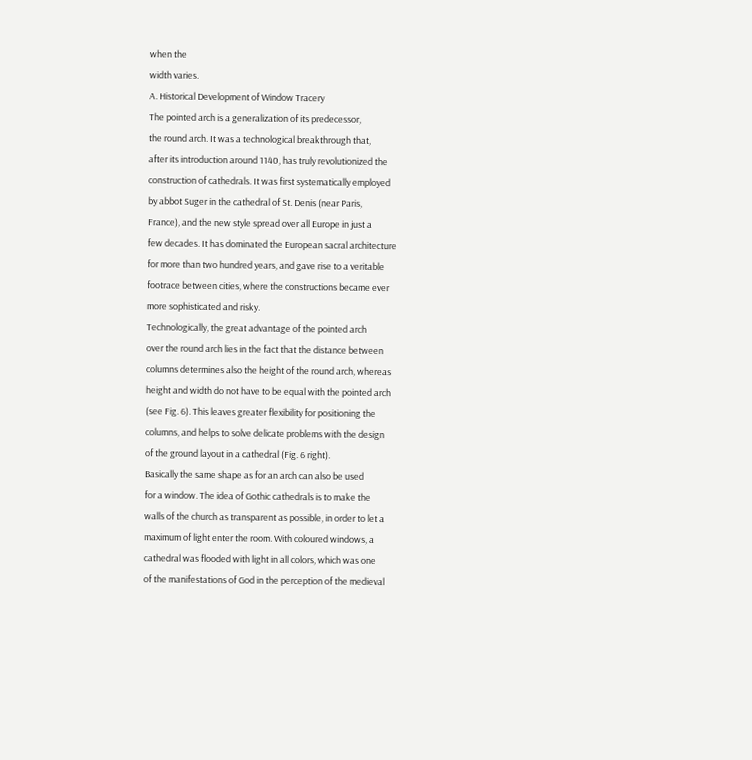when the
width varies.
A. Historical Development of Window Tracery
The pointed arch is a generalization of its predecessor,
the round arch. It was a technological breakthrough that,
after its introduction around 1140, has truly revolutionized the
construction of cathedrals. It was first systematically employed
by abbot Suger in the cathedral of St. Denis (near Paris,
France), and the new style spread over all Europe in just a
few decades. It has dominated the European sacral architecture
for more than two hundred years, and gave rise to a veritable
footrace between cities, where the constructions became ever
more sophisticated and risky.
Technologically, the great advantage of the pointed arch
over the round arch lies in the fact that the distance between
columns determines also the height of the round arch, whereas
height and width do not have to be equal with the pointed arch
(see Fig. 6). This leaves greater flexibility for positioning the
columns, and helps to solve delicate problems with the design
of the ground layout in a cathedral (Fig. 6 right).
Basically the same shape as for an arch can also be used
for a window. The idea of Gothic cathedrals is to make the
walls of the church as transparent as possible, in order to let a
maximum of light enter the room. With coloured windows, a
cathedral was flooded with light in all colors, which was one
of the manifestations of God in the perception of the medieval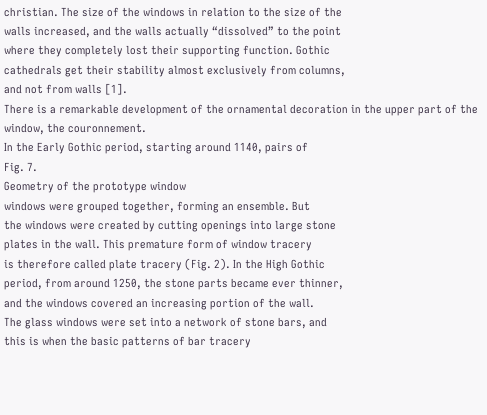christian. The size of the windows in relation to the size of the
walls increased, and the walls actually “dissolved” to the point
where they completely lost their supporting function. Gothic
cathedrals get their stability almost exclusively from columns,
and not from walls [1].
There is a remarkable development of the ornamental decoration in the upper part of the window, the couronnement.
In the Early Gothic period, starting around 1140, pairs of
Fig. 7.
Geometry of the prototype window
windows were grouped together, forming an ensemble. But
the windows were created by cutting openings into large stone
plates in the wall. This premature form of window tracery
is therefore called plate tracery (Fig. 2). In the High Gothic
period, from around 1250, the stone parts became ever thinner,
and the windows covered an increasing portion of the wall.
The glass windows were set into a network of stone bars, and
this is when the basic patterns of bar tracery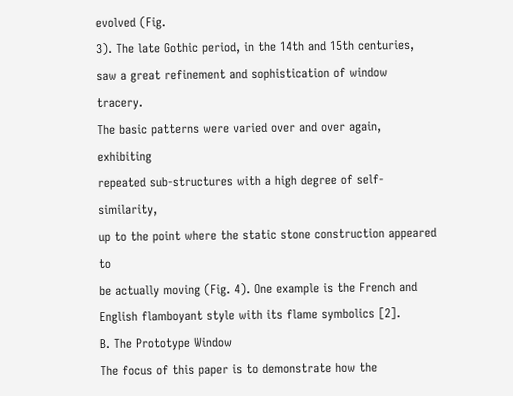evolved (Fig.
3). The late Gothic period, in the 14th and 15th centuries,
saw a great refinement and sophistication of window tracery.
The basic patterns were varied over and over again, exhibiting
repeated sub-structures with a high degree of self-similarity,
up to the point where the static stone construction appeared to
be actually moving (Fig. 4). One example is the French and
English flamboyant style with its flame symbolics [2].
B. The Prototype Window
The focus of this paper is to demonstrate how the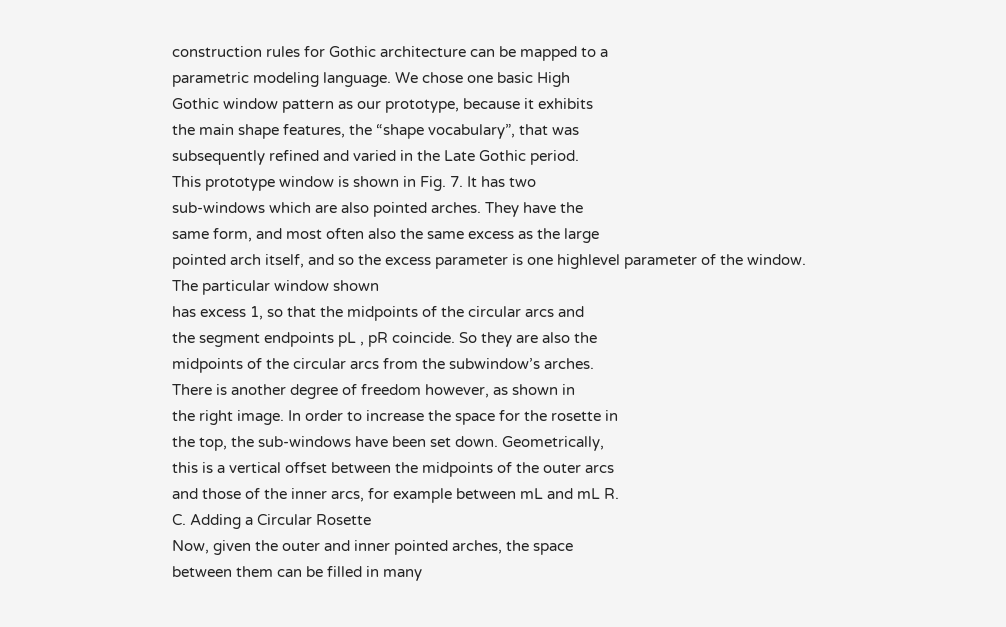construction rules for Gothic architecture can be mapped to a
parametric modeling language. We chose one basic High
Gothic window pattern as our prototype, because it exhibits
the main shape features, the “shape vocabulary”, that was
subsequently refined and varied in the Late Gothic period.
This prototype window is shown in Fig. 7. It has two
sub-windows which are also pointed arches. They have the
same form, and most often also the same excess as the large
pointed arch itself, and so the excess parameter is one highlevel parameter of the window. The particular window shown
has excess 1, so that the midpoints of the circular arcs and
the segment endpoints pL , pR coincide. So they are also the
midpoints of the circular arcs from the subwindow’s arches.
There is another degree of freedom however, as shown in
the right image. In order to increase the space for the rosette in
the top, the sub-windows have been set down. Geometrically,
this is a vertical offset between the midpoints of the outer arcs
and those of the inner arcs, for example between mL and mL R.
C. Adding a Circular Rosette
Now, given the outer and inner pointed arches, the space
between them can be filled in many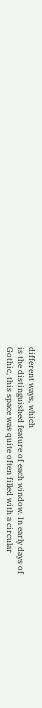different ways, which
is the distinguished feature of each window. In early days of
Gothic, this space was quite often filled with a circular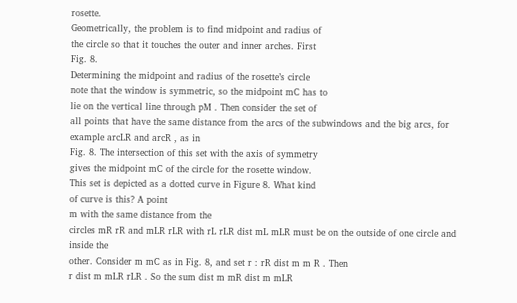rosette.
Geometrically, the problem is to find midpoint and radius of
the circle so that it touches the outer and inner arches. First
Fig. 8.
Determining the midpoint and radius of the rosette’s circle
note that the window is symmetric, so the midpoint mC has to
lie on the vertical line through pM . Then consider the set of
all points that have the same distance from the arcs of the subwindows and the big arcs, for example arcLR and arcR , as in
Fig. 8. The intersection of this set with the axis of symmetry
gives the midpoint mC of the circle for the rosette window.
This set is depicted as a dotted curve in Figure 8. What kind
of curve is this? A point
m with the same distance from the
circles mR rR and mLR rLR with rL rLR dist mL mLR must be on the outside of one circle and inside the
other. Consider m mC as in Fig. 8, and set r : rR dist m m R . Then
r dist m mLR rLR . So the sum dist m mR dist m mLR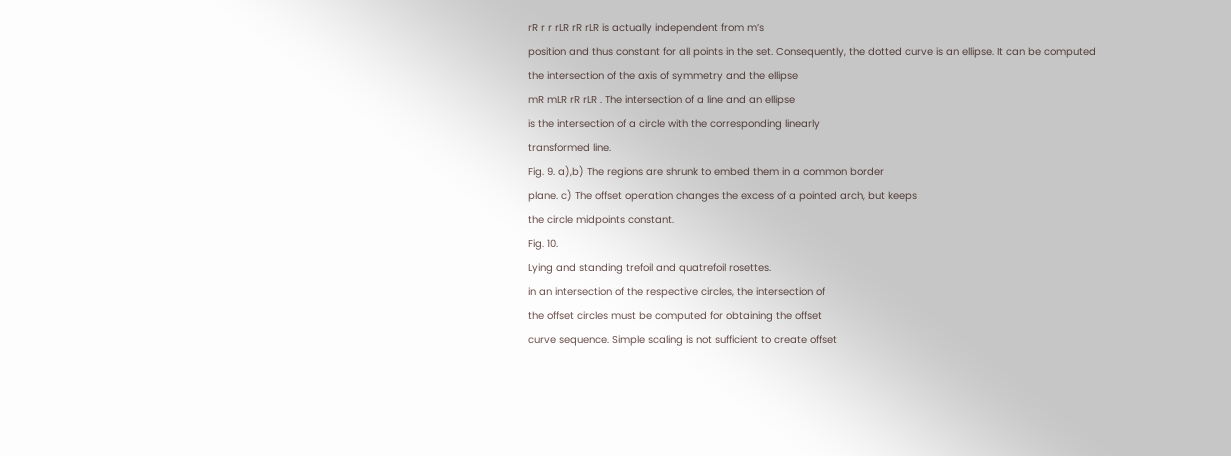rR r r rLR rR rLR is actually independent from m’s
position and thus constant for all points in the set. Consequently, the dotted curve is an ellipse. It can be computed
the intersection of the axis of symmetry and the ellipse
mR mLR rR rLR . The intersection of a line and an ellipse
is the intersection of a circle with the corresponding linearly
transformed line.
Fig. 9. a),b) The regions are shrunk to embed them in a common border
plane. c) The offset operation changes the excess of a pointed arch, but keeps
the circle midpoints constant.
Fig. 10.
Lying and standing trefoil and quatrefoil rosettes.
in an intersection of the respective circles, the intersection of
the offset circles must be computed for obtaining the offset
curve sequence. Simple scaling is not sufficient to create offset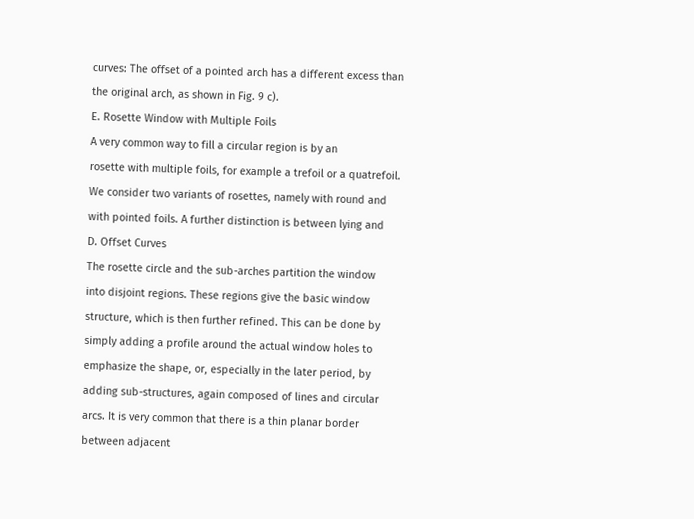curves: The offset of a pointed arch has a different excess than
the original arch, as shown in Fig. 9 c).
E. Rosette Window with Multiple Foils
A very common way to fill a circular region is by an
rosette with multiple foils, for example a trefoil or a quatrefoil.
We consider two variants of rosettes, namely with round and
with pointed foils. A further distinction is between lying and
D. Offset Curves
The rosette circle and the sub-arches partition the window
into disjoint regions. These regions give the basic window
structure, which is then further refined. This can be done by
simply adding a profile around the actual window holes to
emphasize the shape, or, especially in the later period, by
adding sub-structures, again composed of lines and circular
arcs. It is very common that there is a thin planar border
between adjacent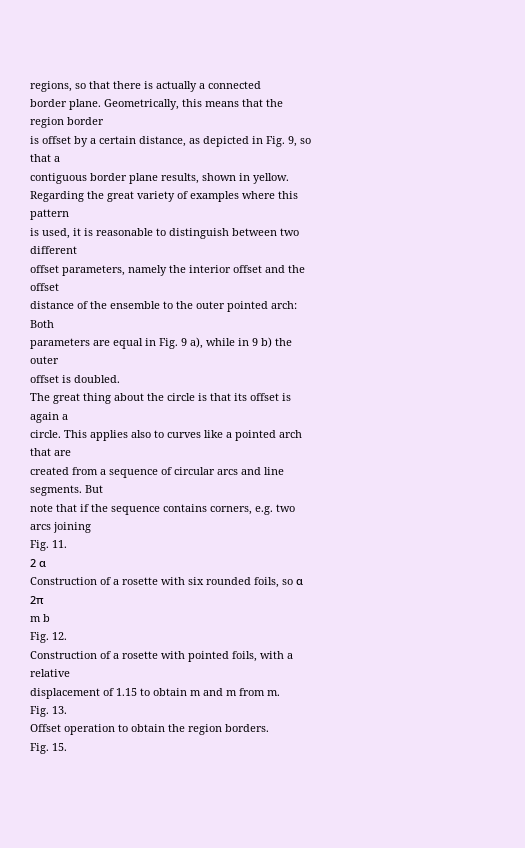regions, so that there is actually a connected
border plane. Geometrically, this means that the region border
is offset by a certain distance, as depicted in Fig. 9, so that a
contiguous border plane results, shown in yellow.
Regarding the great variety of examples where this pattern
is used, it is reasonable to distinguish between two different
offset parameters, namely the interior offset and the offset
distance of the ensemble to the outer pointed arch: Both
parameters are equal in Fig. 9 a), while in 9 b) the outer
offset is doubled.
The great thing about the circle is that its offset is again a
circle. This applies also to curves like a pointed arch that are
created from a sequence of circular arcs and line segments. But
note that if the sequence contains corners, e.g. two arcs joining
Fig. 11.
2 α
Construction of a rosette with six rounded foils, so α 2π
m b
Fig. 12.
Construction of a rosette with pointed foils, with a relative
displacement of 1.15 to obtain m and m from m.
Fig. 13.
Offset operation to obtain the region borders.
Fig. 15.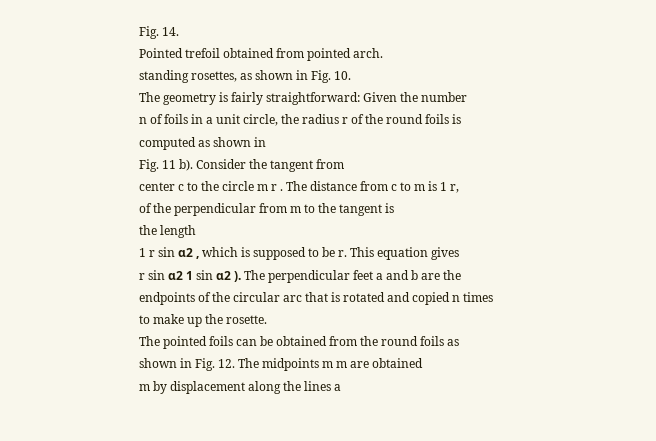Fig. 14.
Pointed trefoil obtained from pointed arch.
standing rosettes, as shown in Fig. 10.
The geometry is fairly straightforward: Given the number
n of foils in a unit circle, the radius r of the round foils is
computed as shown in
Fig. 11 b). Consider the tangent from
center c to the circle m r . The distance from c to m is 1 r,
of the perpendicular from m to the tangent is
the length
1 r sin α2 , which is supposed to be r. This equation gives
r sin α2 1 sin α2 ). The perpendicular feet a and b are the
endpoints of the circular arc that is rotated and copied n times
to make up the rosette.
The pointed foils can be obtained from the round foils as
shown in Fig. 12. The midpoints m m are obtained
m by displacement along the lines a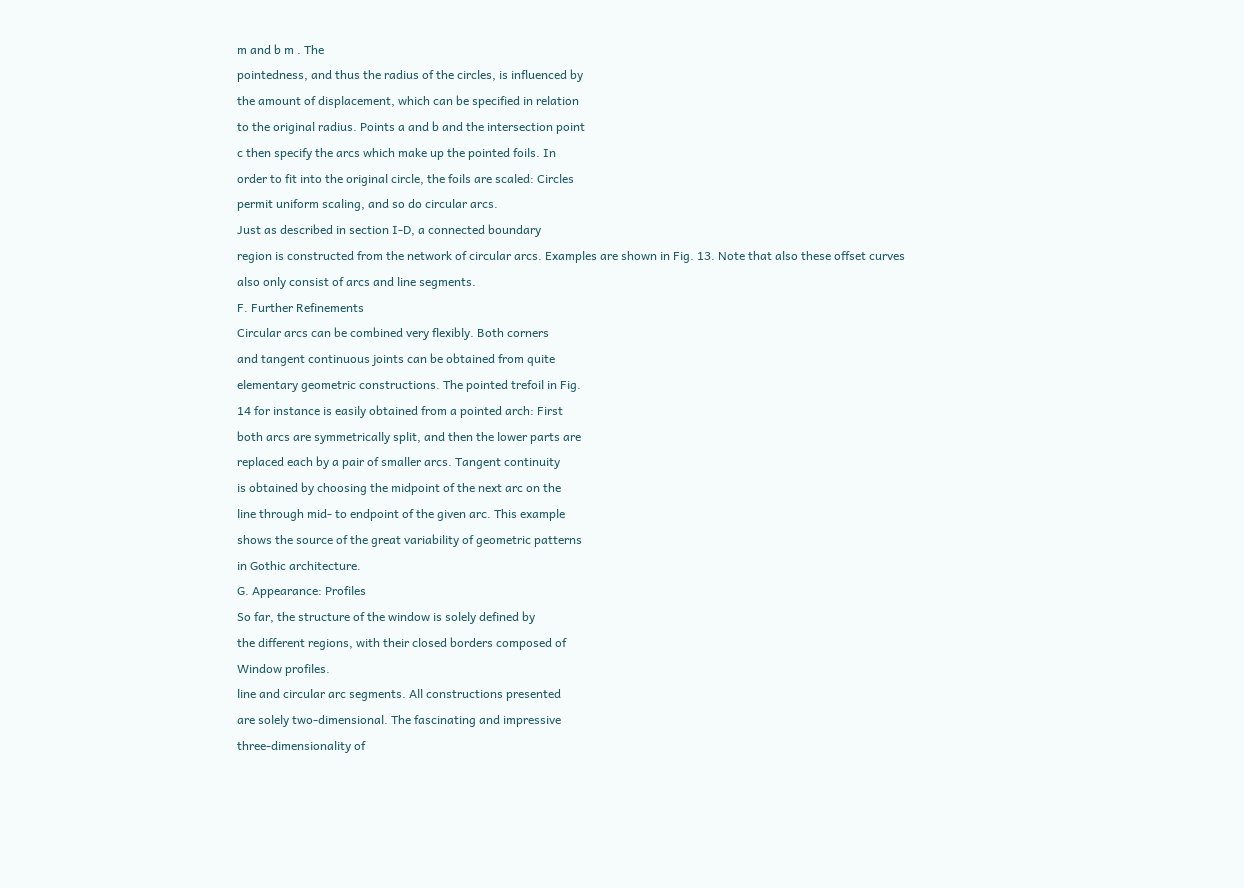m and b m . The
pointedness, and thus the radius of the circles, is influenced by
the amount of displacement, which can be specified in relation
to the original radius. Points a and b and the intersection point
c then specify the arcs which make up the pointed foils. In
order to fit into the original circle, the foils are scaled: Circles
permit uniform scaling, and so do circular arcs.
Just as described in section I-D, a connected boundary
region is constructed from the network of circular arcs. Examples are shown in Fig. 13. Note that also these offset curves
also only consist of arcs and line segments.
F. Further Refinements
Circular arcs can be combined very flexibly. Both corners
and tangent continuous joints can be obtained from quite
elementary geometric constructions. The pointed trefoil in Fig.
14 for instance is easily obtained from a pointed arch: First
both arcs are symmetrically split, and then the lower parts are
replaced each by a pair of smaller arcs. Tangent continuity
is obtained by choosing the midpoint of the next arc on the
line through mid- to endpoint of the given arc. This example
shows the source of the great variability of geometric patterns
in Gothic architecture.
G. Appearance: Profiles
So far, the structure of the window is solely defined by
the different regions, with their closed borders composed of
Window profiles.
line and circular arc segments. All constructions presented
are solely two-dimensional. The fascinating and impressive
three-dimensionality of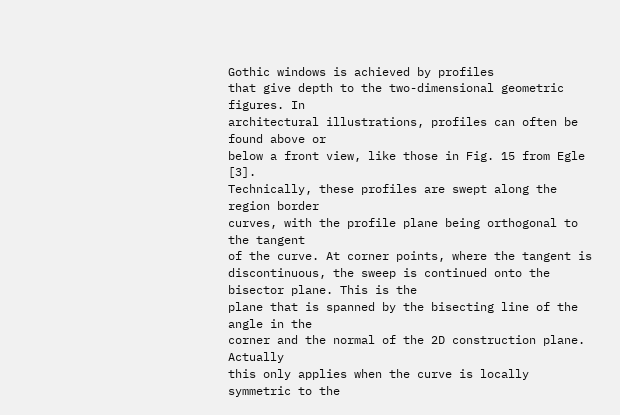Gothic windows is achieved by profiles
that give depth to the two-dimensional geometric figures. In
architectural illustrations, profiles can often be found above or
below a front view, like those in Fig. 15 from Egle [3].
Technically, these profiles are swept along the region border
curves, with the profile plane being orthogonal to the tangent
of the curve. At corner points, where the tangent is discontinuous, the sweep is continued onto the bisector plane. This is the
plane that is spanned by the bisecting line of the angle in the
corner and the normal of the 2D construction plane. Actually
this only applies when the curve is locally symmetric to the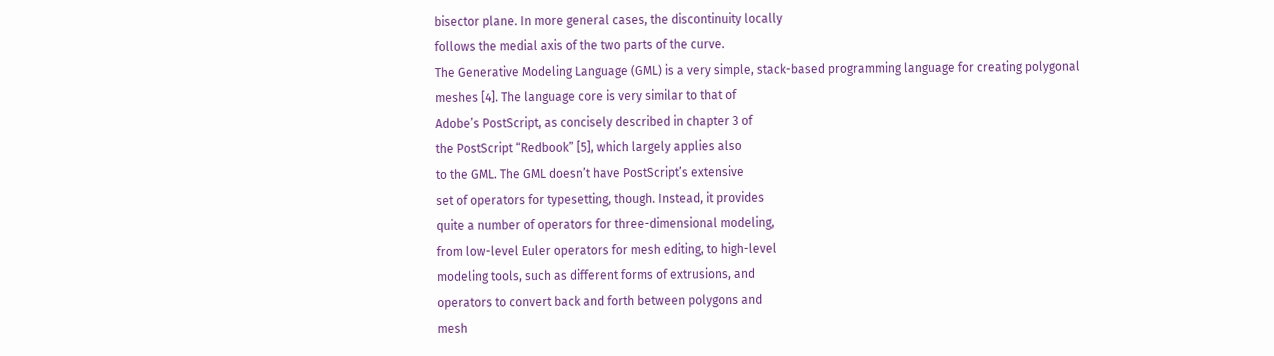bisector plane. In more general cases, the discontinuity locally
follows the medial axis of the two parts of the curve.
The Generative Modeling Language (GML) is a very simple, stack-based programming language for creating polygonal
meshes [4]. The language core is very similar to that of
Adobe’s PostScript, as concisely described in chapter 3 of
the PostScript “Redbook” [5], which largely applies also
to the GML. The GML doesn’t have PostScript’s extensive
set of operators for typesetting, though. Instead, it provides
quite a number of operators for three-dimensional modeling,
from low-level Euler operators for mesh editing, to high-level
modeling tools, such as different forms of extrusions, and
operators to convert back and forth between polygons and
mesh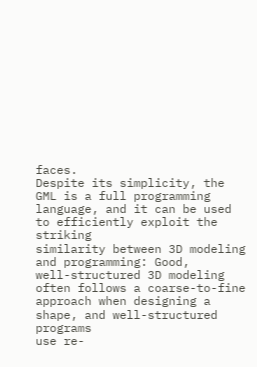faces.
Despite its simplicity, the GML is a full programming
language, and it can be used to efficiently exploit the striking
similarity between 3D modeling and programming: Good,
well-structured 3D modeling often follows a coarse-to-fine approach when designing a shape, and well-structured programs
use re-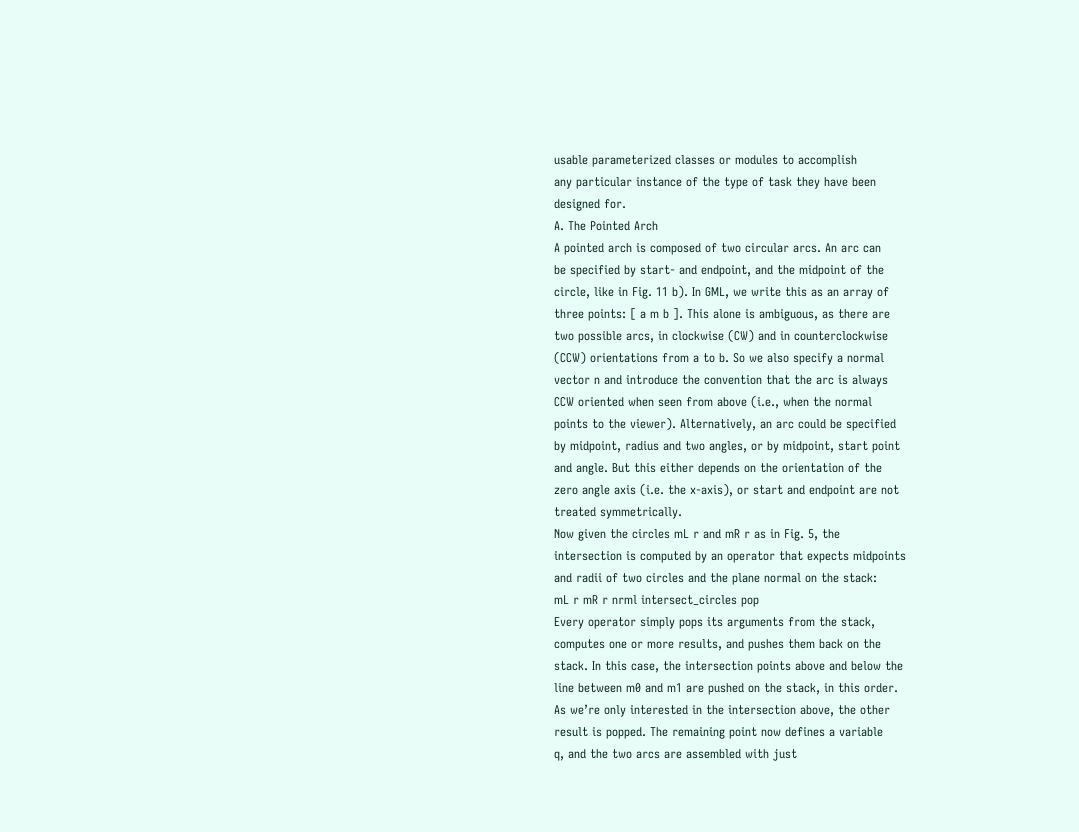usable parameterized classes or modules to accomplish
any particular instance of the type of task they have been
designed for.
A. The Pointed Arch
A pointed arch is composed of two circular arcs. An arc can
be specified by start- and endpoint, and the midpoint of the
circle, like in Fig. 11 b). In GML, we write this as an array of
three points: [ a m b ]. This alone is ambiguous, as there are
two possible arcs, in clockwise (CW) and in counterclockwise
(CCW) orientations from a to b. So we also specify a normal
vector n and introduce the convention that the arc is always
CCW oriented when seen from above (i.e., when the normal
points to the viewer). Alternatively, an arc could be specified
by midpoint, radius and two angles, or by midpoint, start point
and angle. But this either depends on the orientation of the
zero angle axis (i.e. the x-axis), or start and endpoint are not
treated symmetrically.
Now given the circles mL r and mR r as in Fig. 5, the
intersection is computed by an operator that expects midpoints
and radii of two circles and the plane normal on the stack:
mL r mR r nrml intersect_circles pop
Every operator simply pops its arguments from the stack,
computes one or more results, and pushes them back on the
stack. In this case, the intersection points above and below the
line between m0 and m1 are pushed on the stack, in this order.
As we’re only interested in the intersection above, the other
result is popped. The remaining point now defines a variable
q, and the two arcs are assembled with just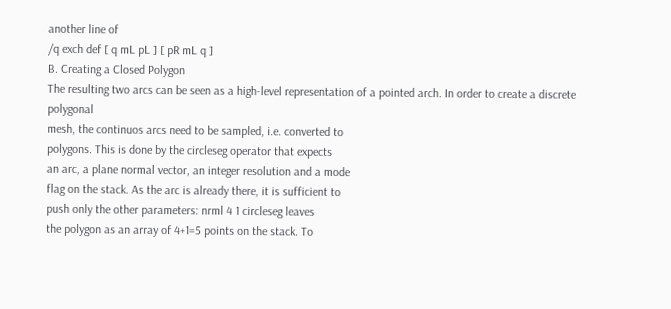another line of
/q exch def [ q mL pL ] [ pR mL q ]
B. Creating a Closed Polygon
The resulting two arcs can be seen as a high-level representation of a pointed arch. In order to create a discrete polygonal
mesh, the continuos arcs need to be sampled, i.e. converted to
polygons. This is done by the circleseg operator that expects
an arc, a plane normal vector, an integer resolution and a mode
flag on the stack. As the arc is already there, it is sufficient to
push only the other parameters: nrml 4 1 circleseg leaves
the polygon as an array of 4+1=5 points on the stack. To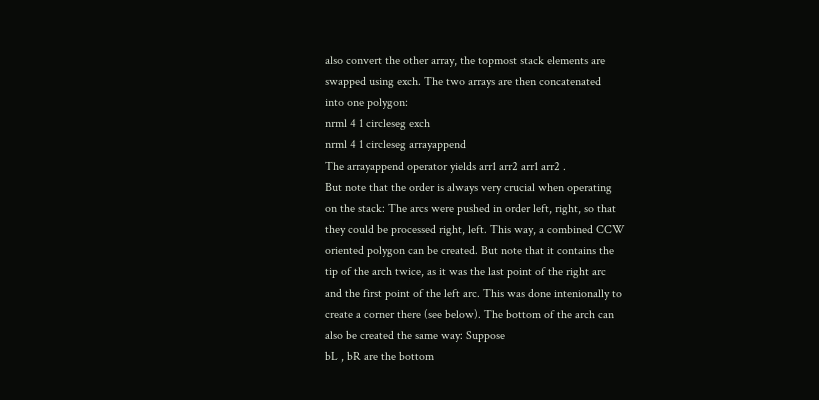also convert the other array, the topmost stack elements are
swapped using exch. The two arrays are then concatenated
into one polygon:
nrml 4 1 circleseg exch
nrml 4 1 circleseg arrayappend
The arrayappend operator yields arr1 arr2 arr1 arr2 .
But note that the order is always very crucial when operating
on the stack: The arcs were pushed in order left, right, so that
they could be processed right, left. This way, a combined CCW
oriented polygon can be created. But note that it contains the
tip of the arch twice, as it was the last point of the right arc
and the first point of the left arc. This was done intenionally to
create a corner there (see below). The bottom of the arch can
also be created the same way: Suppose
bL , bR are the bottom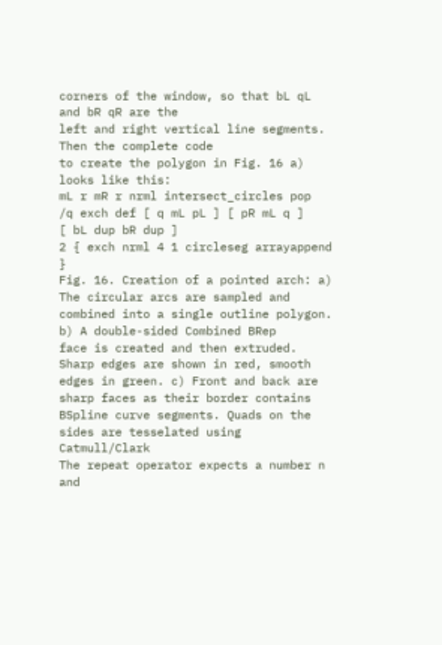corners of the window, so that bL qL and bR qR are the
left and right vertical line segments. Then the complete code
to create the polygon in Fig. 16 a) looks like this:
mL r mR r nrml intersect_circles pop
/q exch def [ q mL pL ] [ pR mL q ]
[ bL dup bR dup ]
2 { exch nrml 4 1 circleseg arrayappend }
Fig. 16. Creation of a pointed arch: a) The circular arcs are sampled and
combined into a single outline polygon. b) A double-sided Combined BRep
face is created and then extruded. Sharp edges are shown in red, smooth
edges in green. c) Front and back are sharp faces as their border contains
BSpline curve segments. Quads on the sides are tesselated using Catmull/Clark
The repeat operator expects a number n and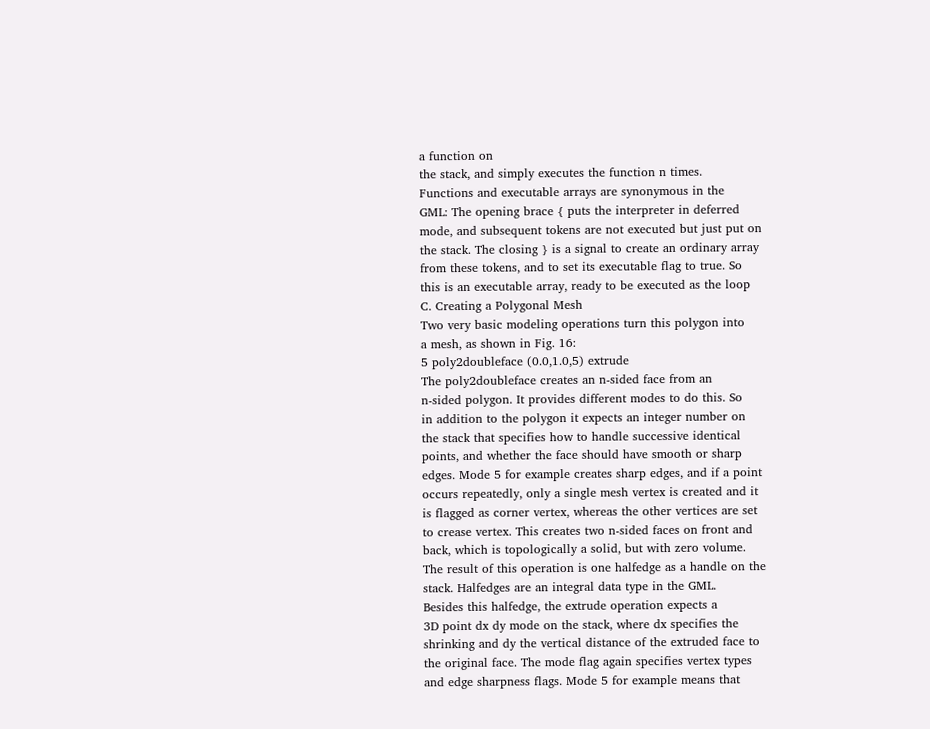a function on
the stack, and simply executes the function n times.
Functions and executable arrays are synonymous in the
GML: The opening brace { puts the interpreter in deferred
mode, and subsequent tokens are not executed but just put on
the stack. The closing } is a signal to create an ordinary array
from these tokens, and to set its executable flag to true. So
this is an executable array, ready to be executed as the loop
C. Creating a Polygonal Mesh
Two very basic modeling operations turn this polygon into
a mesh, as shown in Fig. 16:
5 poly2doubleface (0.0,1.0,5) extrude
The poly2doubleface creates an n-sided face from an
n-sided polygon. It provides different modes to do this. So
in addition to the polygon it expects an integer number on
the stack that specifies how to handle successive identical
points, and whether the face should have smooth or sharp
edges. Mode 5 for example creates sharp edges, and if a point
occurs repeatedly, only a single mesh vertex is created and it
is flagged as corner vertex, whereas the other vertices are set
to crease vertex. This creates two n-sided faces on front and
back, which is topologically a solid, but with zero volume.
The result of this operation is one halfedge as a handle on the
stack. Halfedges are an integral data type in the GML.
Besides this halfedge, the extrude operation expects a
3D point dx dy mode on the stack, where dx specifies the
shrinking and dy the vertical distance of the extruded face to
the original face. The mode flag again specifies vertex types
and edge sharpness flags. Mode 5 for example means that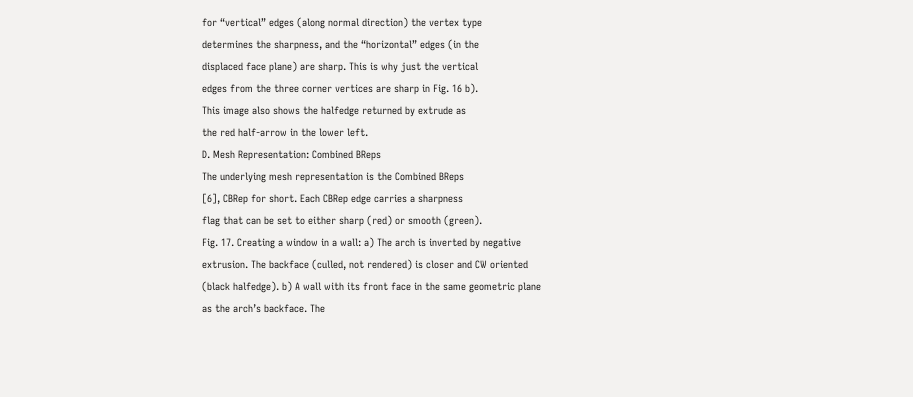for “vertical” edges (along normal direction) the vertex type
determines the sharpness, and the “horizontal” edges (in the
displaced face plane) are sharp. This is why just the vertical
edges from the three corner vertices are sharp in Fig. 16 b).
This image also shows the halfedge returned by extrude as
the red half-arrow in the lower left.
D. Mesh Representation: Combined BReps
The underlying mesh representation is the Combined BReps
[6], CBRep for short. Each CBRep edge carries a sharpness
flag that can be set to either sharp (red) or smooth (green).
Fig. 17. Creating a window in a wall: a) The arch is inverted by negative
extrusion. The backface (culled, not rendered) is closer and CW oriented
(black halfedge). b) A wall with its front face in the same geometric plane
as the arch’s backface. The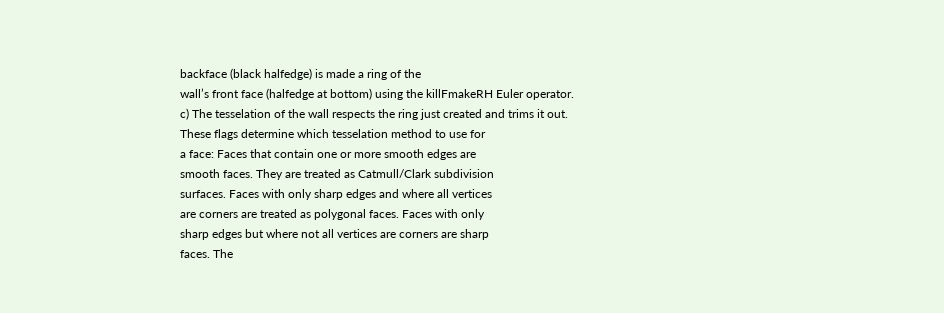backface (black halfedge) is made a ring of the
wall’s front face (halfedge at bottom) using the killFmakeRH Euler operator.
c) The tesselation of the wall respects the ring just created and trims it out.
These flags determine which tesselation method to use for
a face: Faces that contain one or more smooth edges are
smooth faces. They are treated as Catmull/Clark subdivision
surfaces. Faces with only sharp edges and where all vertices
are corners are treated as polygonal faces. Faces with only
sharp edges but where not all vertices are corners are sharp
faces. The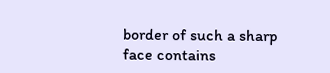border of such a sharp face contains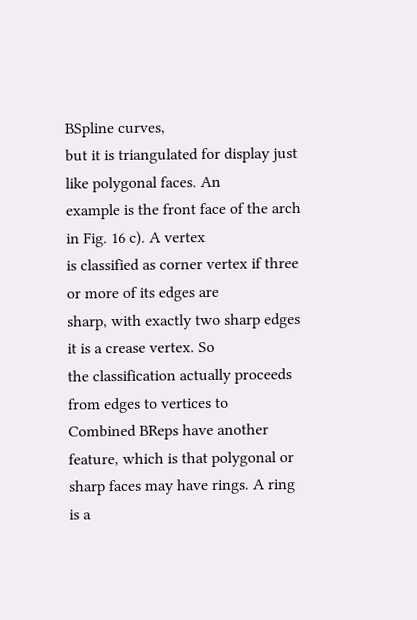BSpline curves,
but it is triangulated for display just like polygonal faces. An
example is the front face of the arch in Fig. 16 c). A vertex
is classified as corner vertex if three or more of its edges are
sharp, with exactly two sharp edges it is a crease vertex. So
the classification actually proceeds from edges to vertices to
Combined BReps have another feature, which is that polygonal or sharp faces may have rings. A ring is a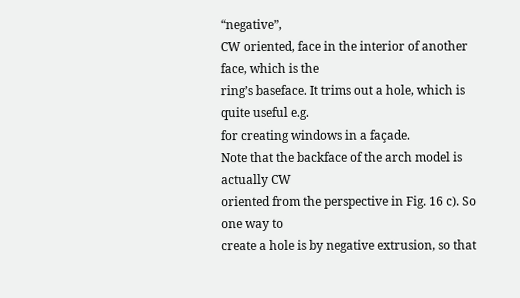“negative”,
CW oriented, face in the interior of another face, which is the
ring’s baseface. It trims out a hole, which is quite useful e.g.
for creating windows in a façade.
Note that the backface of the arch model is actually CW
oriented from the perspective in Fig. 16 c). So one way to
create a hole is by negative extrusion, so that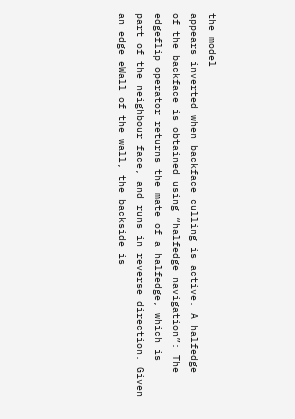the model
appears inverted when backface culling is active. A halfedge
of the backface is obtained using “halfedge navigation”: The
edgeflip operator returns the mate of a halfedge, which is
part of the neighbour face, and runs in reverse direction. Given
an edge eWall of the wall, the backside is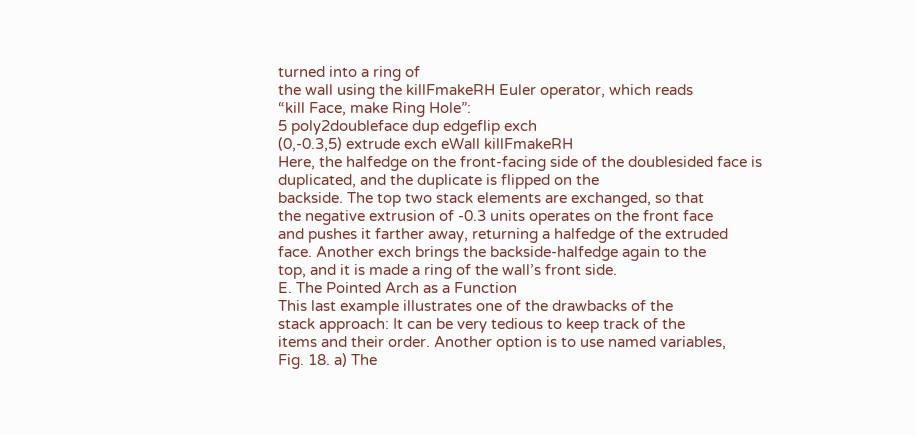turned into a ring of
the wall using the killFmakeRH Euler operator, which reads
“kill Face, make Ring Hole”:
5 poly2doubleface dup edgeflip exch
(0,-0.3,5) extrude exch eWall killFmakeRH
Here, the halfedge on the front-facing side of the doublesided face is duplicated, and the duplicate is flipped on the
backside. The top two stack elements are exchanged, so that
the negative extrusion of -0.3 units operates on the front face
and pushes it farther away, returning a halfedge of the extruded
face. Another exch brings the backside-halfedge again to the
top, and it is made a ring of the wall’s front side.
E. The Pointed Arch as a Function
This last example illustrates one of the drawbacks of the
stack approach: It can be very tedious to keep track of the
items and their order. Another option is to use named variables,
Fig. 18. a) The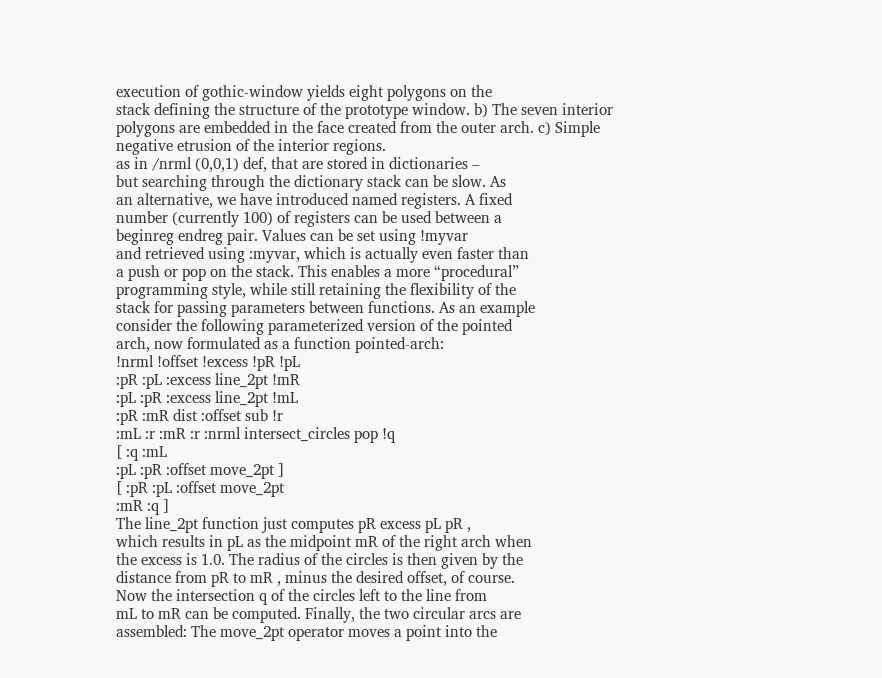execution of gothic-window yields eight polygons on the
stack defining the structure of the prototype window. b) The seven interior
polygons are embedded in the face created from the outer arch. c) Simple
negative etrusion of the interior regions.
as in /nrml (0,0,1) def, that are stored in dictionaries –
but searching through the dictionary stack can be slow. As
an alternative, we have introduced named registers. A fixed
number (currently 100) of registers can be used between a
beginreg endreg pair. Values can be set using !myvar
and retrieved using :myvar, which is actually even faster than
a push or pop on the stack. This enables a more “procedural”
programming style, while still retaining the flexibility of the
stack for passing parameters between functions. As an example
consider the following parameterized version of the pointed
arch, now formulated as a function pointed-arch:
!nrml !offset !excess !pR !pL
:pR :pL :excess line_2pt !mR
:pL :pR :excess line_2pt !mL
:pR :mR dist :offset sub !r
:mL :r :mR :r :nrml intersect_circles pop !q
[ :q :mL
:pL :pR :offset move_2pt ]
[ :pR :pL :offset move_2pt
:mR :q ]
The line_2pt function just computes pR excess pL pR ,
which results in pL as the midpoint mR of the right arch when
the excess is 1.0. The radius of the circles is then given by the
distance from pR to mR , minus the desired offset, of course.
Now the intersection q of the circles left to the line from
mL to mR can be computed. Finally, the two circular arcs are
assembled: The move_2pt operator moves a point into the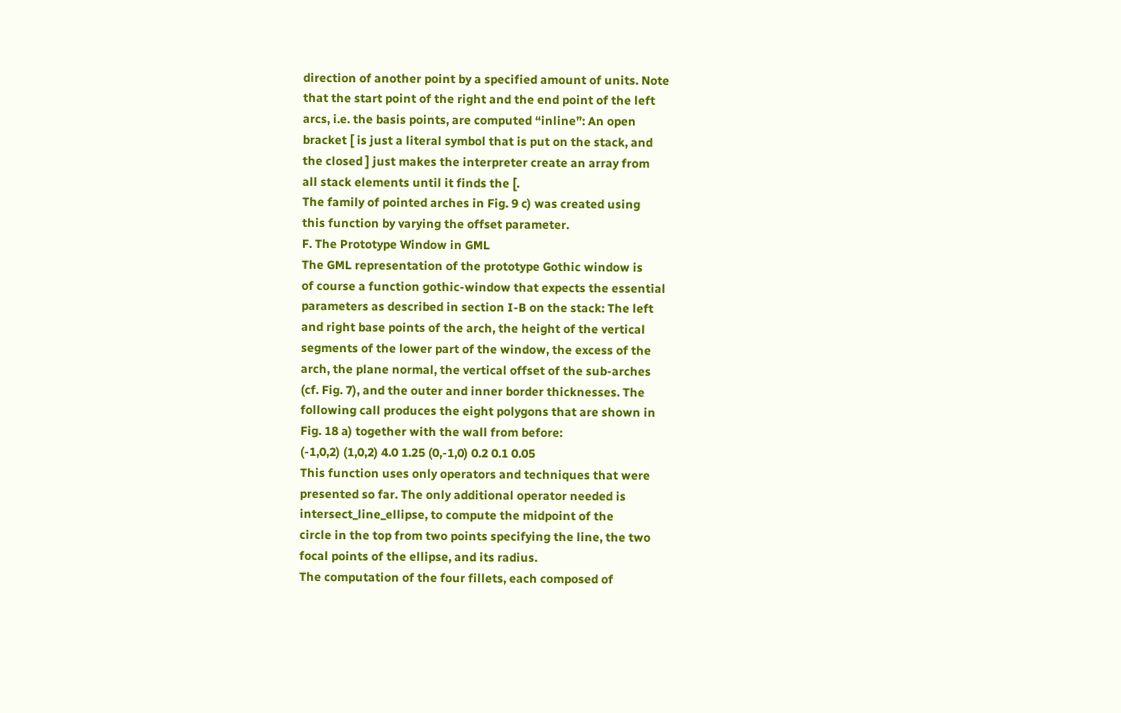direction of another point by a specified amount of units. Note
that the start point of the right and the end point of the left
arcs, i.e. the basis points, are computed “inline”: An open
bracket [ is just a literal symbol that is put on the stack, and
the closed ] just makes the interpreter create an array from
all stack elements until it finds the [.
The family of pointed arches in Fig. 9 c) was created using
this function by varying the offset parameter.
F. The Prototype Window in GML
The GML representation of the prototype Gothic window is
of course a function gothic-window that expects the essential
parameters as described in section I-B on the stack: The left
and right base points of the arch, the height of the vertical
segments of the lower part of the window, the excess of the
arch, the plane normal, the vertical offset of the sub-arches
(cf. Fig. 7), and the outer and inner border thicknesses. The
following call produces the eight polygons that are shown in
Fig. 18 a) together with the wall from before:
(-1,0,2) (1,0,2) 4.0 1.25 (0,-1,0) 0.2 0.1 0.05
This function uses only operators and techniques that were
presented so far. The only additional operator needed is
intersect_line_ellipse, to compute the midpoint of the
circle in the top from two points specifying the line, the two
focal points of the ellipse, and its radius.
The computation of the four fillets, each composed of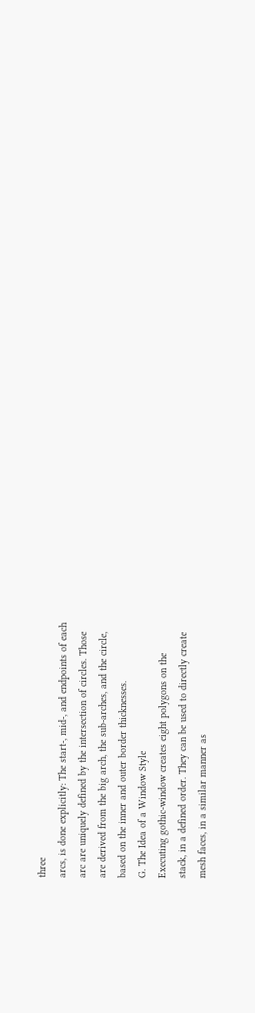three
arcs, is done explicitly: The start-, mid-, and endpoints of each
arc are uniquely defined by the intersection of circles. Those
are derived from the big arch, the sub-arches, and the circle,
based on the inner and outer border thicknesses.
G. The Idea of a Window Style
Executing gothic-window creates eight polygons on the
stack, in a defined order. They can be used to directly create
mesh faces, in a similar manner as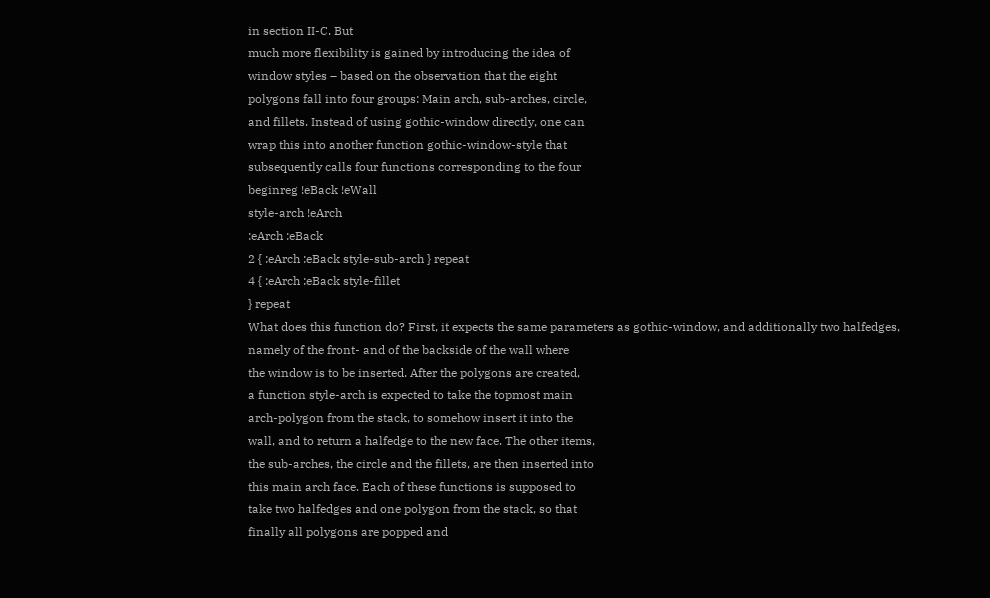in section II-C. But
much more flexibility is gained by introducing the idea of
window styles – based on the observation that the eight
polygons fall into four groups: Main arch, sub-arches, circle,
and fillets. Instead of using gothic-window directly, one can
wrap this into another function gothic-window-style that
subsequently calls four functions corresponding to the four
beginreg !eBack !eWall
style-arch !eArch
:eArch :eBack
2 { :eArch :eBack style-sub-arch } repeat
4 { :eArch :eBack style-fillet
} repeat
What does this function do? First, it expects the same parameters as gothic-window, and additionally two halfedges,
namely of the front- and of the backside of the wall where
the window is to be inserted. After the polygons are created,
a function style-arch is expected to take the topmost main
arch-polygon from the stack, to somehow insert it into the
wall, and to return a halfedge to the new face. The other items,
the sub-arches, the circle and the fillets, are then inserted into
this main arch face. Each of these functions is supposed to
take two halfedges and one polygon from the stack, so that
finally all polygons are popped and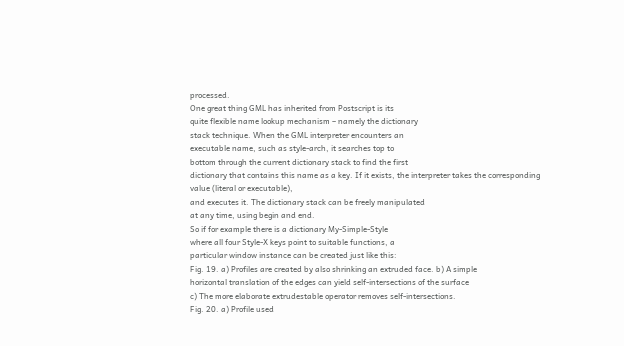processed.
One great thing GML has inherited from Postscript is its
quite flexible name lookup mechanism – namely the dictionary
stack technique. When the GML interpreter encounters an
executable name, such as style-arch, it searches top to
bottom through the current dictionary stack to find the first
dictionary that contains this name as a key. If it exists, the interpreter takes the corresponding value (literal or executable),
and executes it. The dictionary stack can be freely manipulated
at any time, using begin and end.
So if for example there is a dictionary My-Simple-Style
where all four Style-X keys point to suitable functions, a
particular window instance can be created just like this:
Fig. 19. a) Profiles are created by also shrinking an extruded face. b) A simple
horizontal translation of the edges can yield self-intersections of the surface
c) The more elaborate extrudestable operator removes self-intersections.
Fig. 20. a) Profile used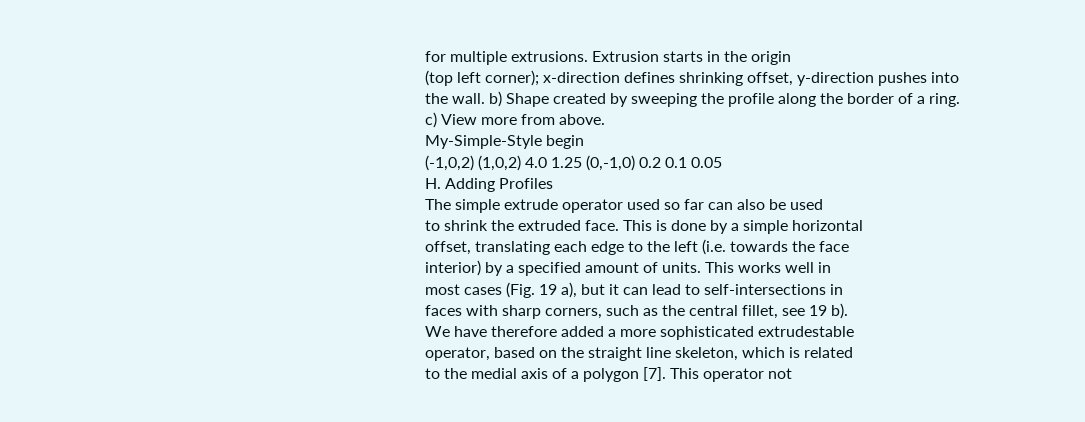for multiple extrusions. Extrusion starts in the origin
(top left corner); x-direction defines shrinking offset, y-direction pushes into
the wall. b) Shape created by sweeping the profile along the border of a ring.
c) View more from above.
My-Simple-Style begin
(-1,0,2) (1,0,2) 4.0 1.25 (0,-1,0) 0.2 0.1 0.05
H. Adding Profiles
The simple extrude operator used so far can also be used
to shrink the extruded face. This is done by a simple horizontal
offset, translating each edge to the left (i.e. towards the face
interior) by a specified amount of units. This works well in
most cases (Fig. 19 a), but it can lead to self-intersections in
faces with sharp corners, such as the central fillet, see 19 b).
We have therefore added a more sophisticated extrudestable
operator, based on the straight line skeleton, which is related
to the medial axis of a polygon [7]. This operator not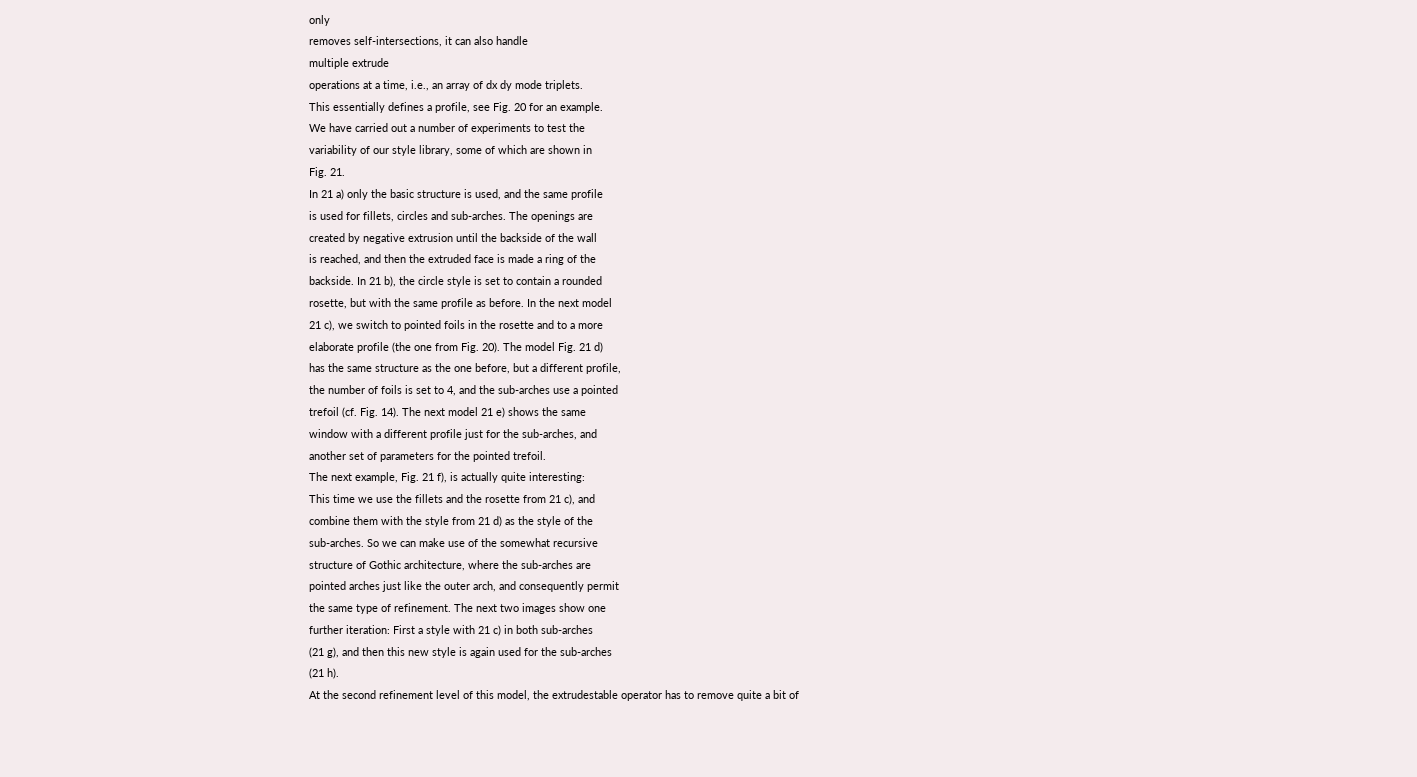only
removes self-intersections, it can also handle
multiple extrude
operations at a time, i.e., an array of dx dy mode triplets.
This essentially defines a profile, see Fig. 20 for an example.
We have carried out a number of experiments to test the
variability of our style library, some of which are shown in
Fig. 21.
In 21 a) only the basic structure is used, and the same profile
is used for fillets, circles and sub-arches. The openings are
created by negative extrusion until the backside of the wall
is reached, and then the extruded face is made a ring of the
backside. In 21 b), the circle style is set to contain a rounded
rosette, but with the same profile as before. In the next model
21 c), we switch to pointed foils in the rosette and to a more
elaborate profile (the one from Fig. 20). The model Fig. 21 d)
has the same structure as the one before, but a different profile,
the number of foils is set to 4, and the sub-arches use a pointed
trefoil (cf. Fig. 14). The next model 21 e) shows the same
window with a different profile just for the sub-arches, and
another set of parameters for the pointed trefoil.
The next example, Fig. 21 f), is actually quite interesting:
This time we use the fillets and the rosette from 21 c), and
combine them with the style from 21 d) as the style of the
sub-arches. So we can make use of the somewhat recursive
structure of Gothic architecture, where the sub-arches are
pointed arches just like the outer arch, and consequently permit
the same type of refinement. The next two images show one
further iteration: First a style with 21 c) in both sub-arches
(21 g), and then this new style is again used for the sub-arches
(21 h).
At the second refinement level of this model, the extrudestable operator has to remove quite a bit of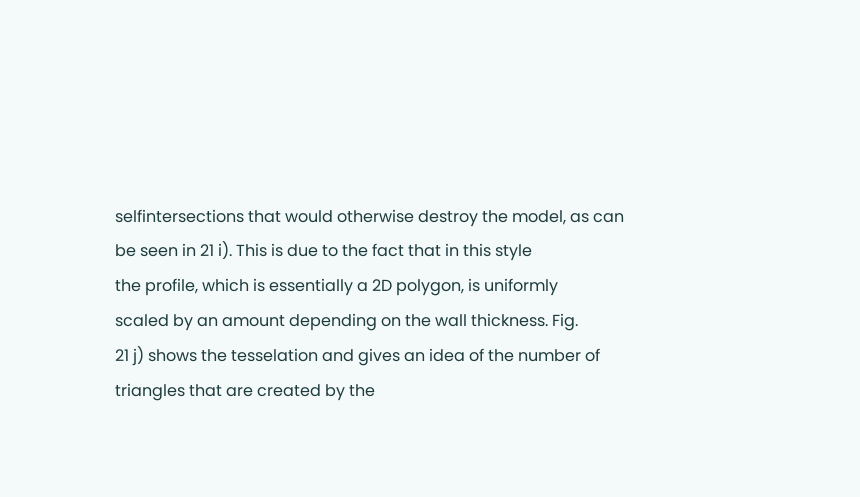selfintersections that would otherwise destroy the model, as can
be seen in 21 i). This is due to the fact that in this style
the profile, which is essentially a 2D polygon, is uniformly
scaled by an amount depending on the wall thickness. Fig.
21 j) shows the tesselation and gives an idea of the number of
triangles that are created by the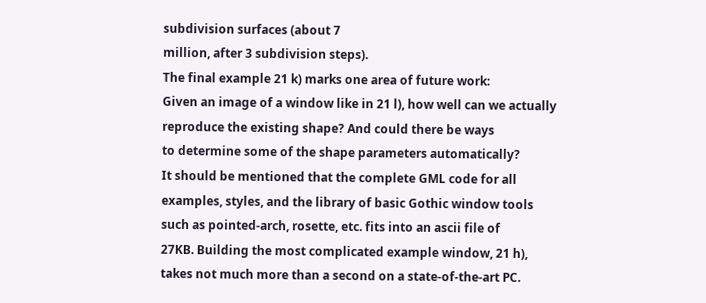subdivision surfaces (about 7
million, after 3 subdivision steps).
The final example 21 k) marks one area of future work:
Given an image of a window like in 21 l), how well can we actually reproduce the existing shape? And could there be ways
to determine some of the shape parameters automatically?
It should be mentioned that the complete GML code for all
examples, styles, and the library of basic Gothic window tools
such as pointed-arch, rosette, etc. fits into an ascii file of
27KB. Building the most complicated example window, 21 h),
takes not much more than a second on a state-of-the-art PC.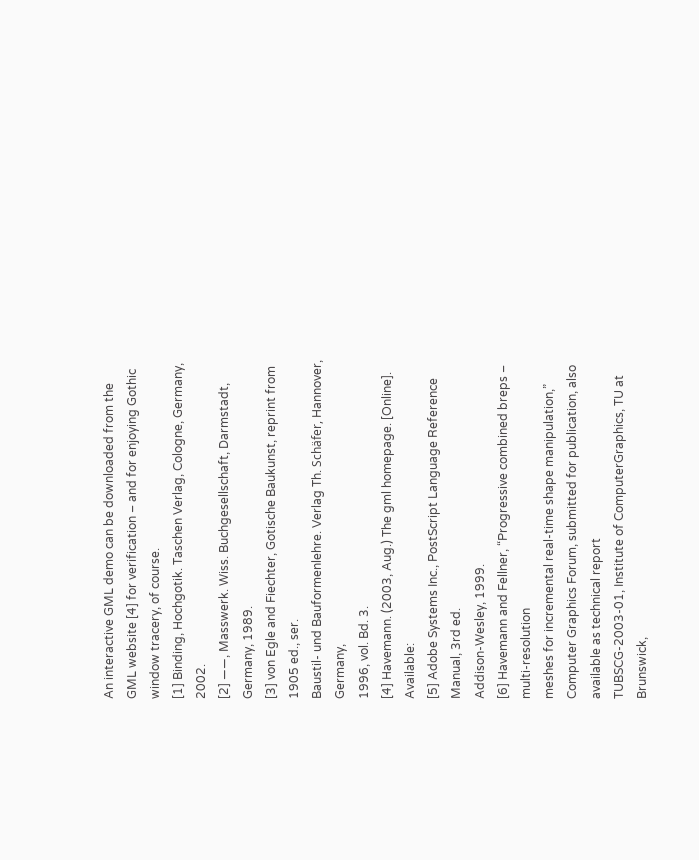An interactive GML demo can be downloaded from the
GML website [4] for verification – and for enjoying Gothic
window tracery, of course.
[1] Binding, Hochgotik. Taschen Verlag, Cologne, Germany, 2002.
[2] ——, Masswerk. Wiss. Buchgesellschaft, Darmstadt, Germany, 1989.
[3] von Egle and Fiechter, Gotische Baukunst, reprint from 1905 ed., ser.
Baustil- und Bauformenlehre. Verlag Th. Schäfer, Hannover, Germany,
1996, vol. Bd. 3.
[4] Havemann. (2003, Aug.) The gml homepage. [Online]. Available:
[5] Adobe Systems Inc., PostScript Language Reference Manual, 3rd ed.
Addison-Wesley, 1999.
[6] Havemann and Fellner, “Progressive combined breps – multi-resolution
meshes for incremental real-time shape manipulation,” Computer Graphics Forum, submitted for publication, also available as technical report
TUBSCG-2003-01, Institute of ComputerGraphics, TU at Brunswick,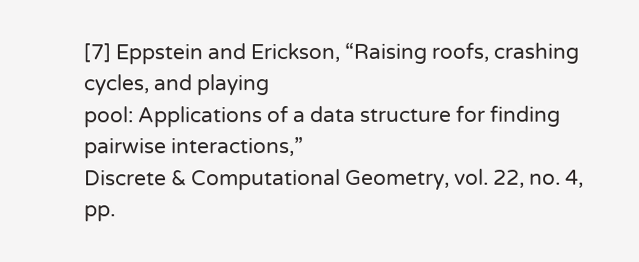[7] Eppstein and Erickson, “Raising roofs, crashing cycles, and playing
pool: Applications of a data structure for finding pairwise interactions,”
Discrete & Computational Geometry, vol. 22, no. 4, pp.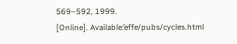569–592, 1999.
[Online]. Available:̃effe/pubs/cycles.html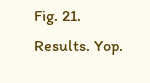Fig. 21.
Results. Yop.